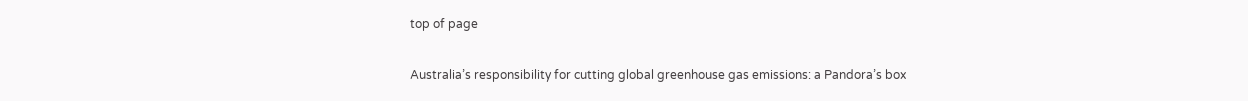top of page

Australia’s responsibility for cutting global greenhouse gas emissions: a Pandora’s box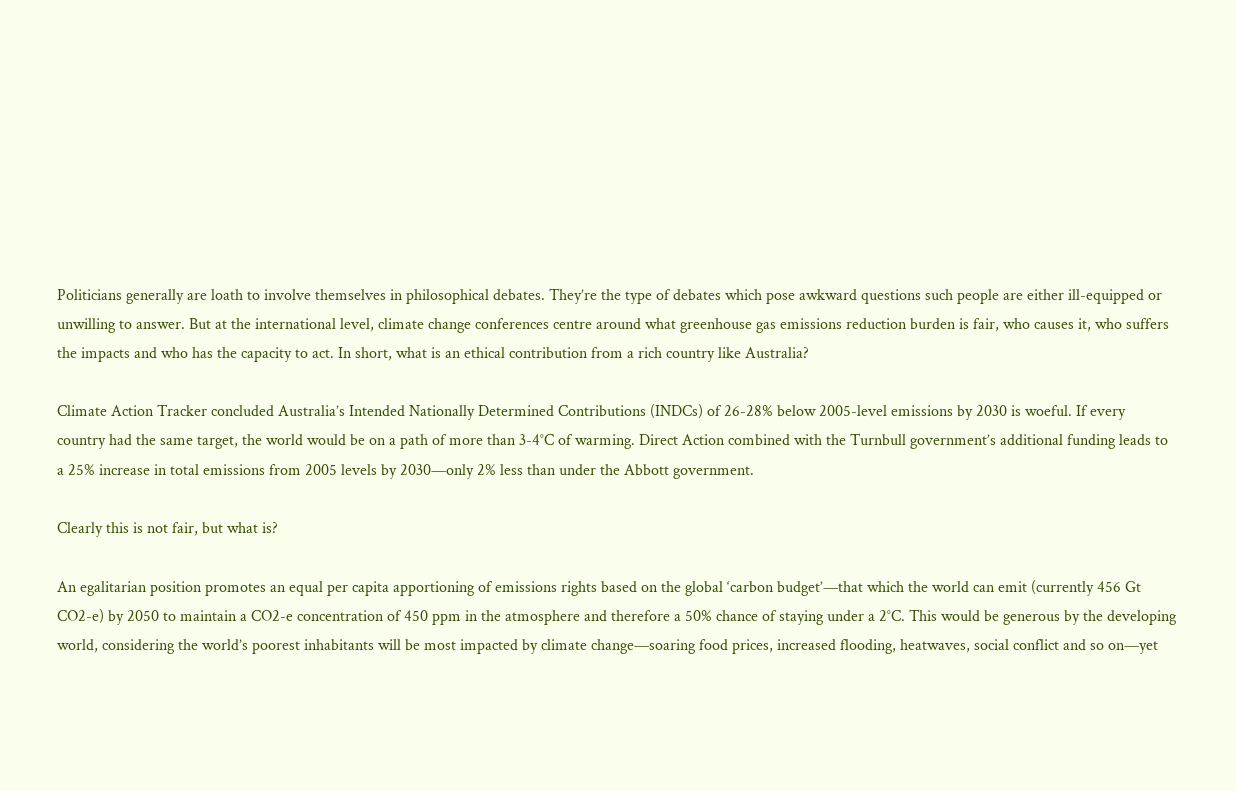Politicians generally are loath to involve themselves in philosophical debates. They’re the type of debates which pose awkward questions such people are either ill-equipped or unwilling to answer. But at the international level, climate change conferences centre around what greenhouse gas emissions reduction burden is fair, who causes it, who suffers the impacts and who has the capacity to act. In short, what is an ethical contribution from a rich country like Australia?

Climate Action Tracker concluded Australia’s Intended Nationally Determined Contributions (INDCs) of 26-28% below 2005-level emissions by 2030 is woeful. If every country had the same target, the world would be on a path of more than 3-4°C of warming. Direct Action combined with the Turnbull government’s additional funding leads to a 25% increase in total emissions from 2005 levels by 2030—only 2% less than under the Abbott government.

Clearly this is not fair, but what is?

An egalitarian position promotes an equal per capita apportioning of emissions rights based on the global ‘carbon budget’—that which the world can emit (currently 456 Gt CO2-e) by 2050 to maintain a CO2-e concentration of 450 ppm in the atmosphere and therefore a 50% chance of staying under a 2°C. This would be generous by the developing world, considering the world’s poorest inhabitants will be most impacted by climate change—soaring food prices, increased flooding, heatwaves, social conflict and so on—yet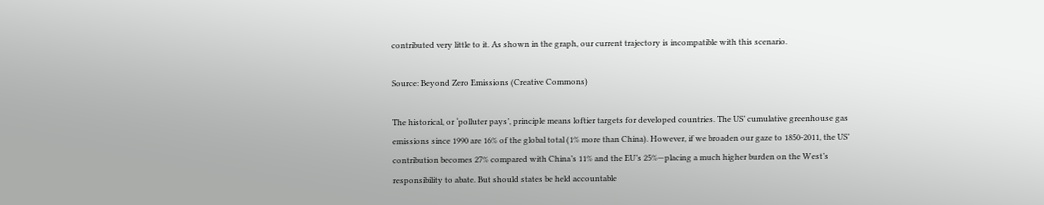contributed very little to it. As shown in the graph, our current trajectory is incompatible with this scenario.

Source: Beyond Zero Emissions (Creative Commons)

The historical, or ‘polluter pays’, principle means loftier targets for developed countries. The US’ cumulative greenhouse gas emissions since 1990 are 16% of the global total (1% more than China). However, if we broaden our gaze to 1850-2011, the US’ contribution becomes 27% compared with China’s 11% and the EU’s 25%—placing a much higher burden on the West’s responsibility to abate. But should states be held accountable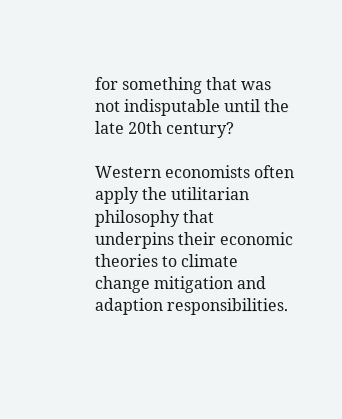for something that was not indisputable until the late 20th century?

Western economists often apply the utilitarian philosophy that underpins their economic theories to climate change mitigation and adaption responsibilities.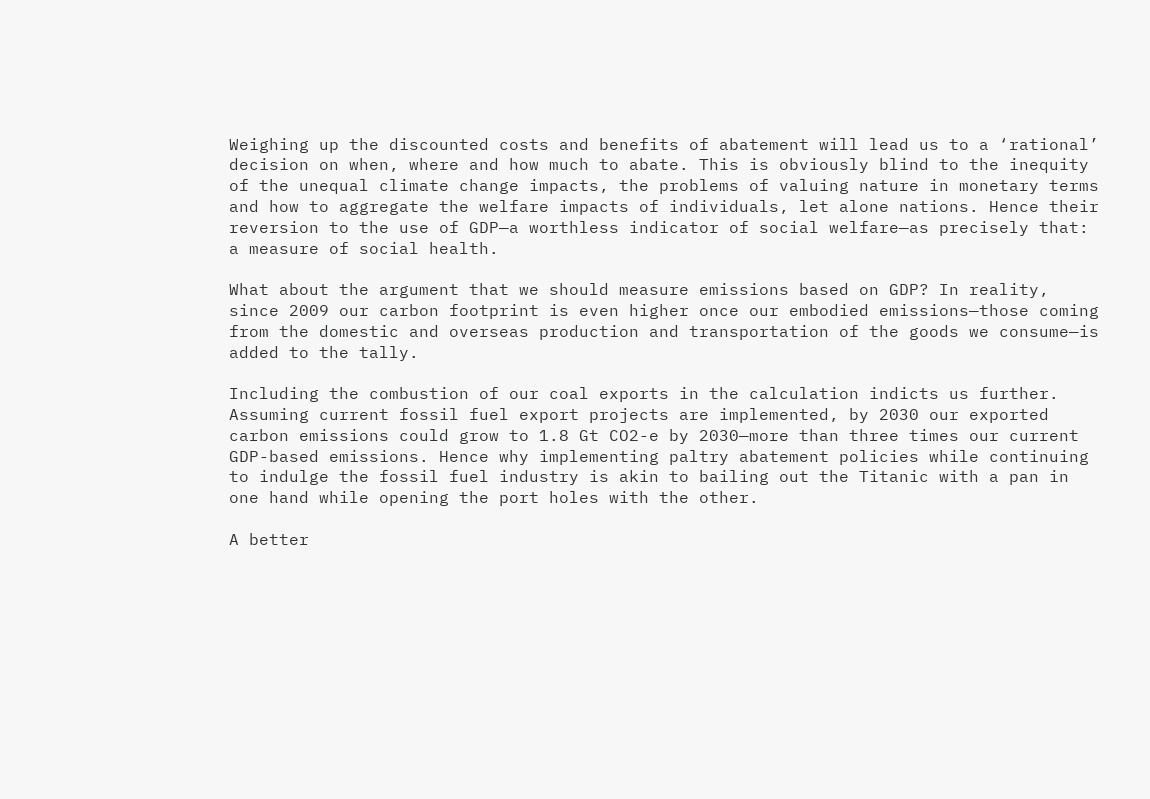Weighing up the discounted costs and benefits of abatement will lead us to a ‘rational’ decision on when, where and how much to abate. This is obviously blind to the inequity of the unequal climate change impacts, the problems of valuing nature in monetary terms and how to aggregate the welfare impacts of individuals, let alone nations. Hence their reversion to the use of GDP—a worthless indicator of social welfare—as precisely that: a measure of social health.

What about the argument that we should measure emissions based on GDP? In reality, since 2009 our carbon footprint is even higher once our embodied emissions—those coming from the domestic and overseas production and transportation of the goods we consume—is added to the tally.

Including the combustion of our coal exports in the calculation indicts us further. Assuming current fossil fuel export projects are implemented, by 2030 our exported carbon emissions could grow to 1.8 Gt CO2-e by 2030—more than three times our current GDP-based emissions. Hence why implementing paltry abatement policies while continuing to indulge the fossil fuel industry is akin to bailing out the Titanic with a pan in one hand while opening the port holes with the other.

A better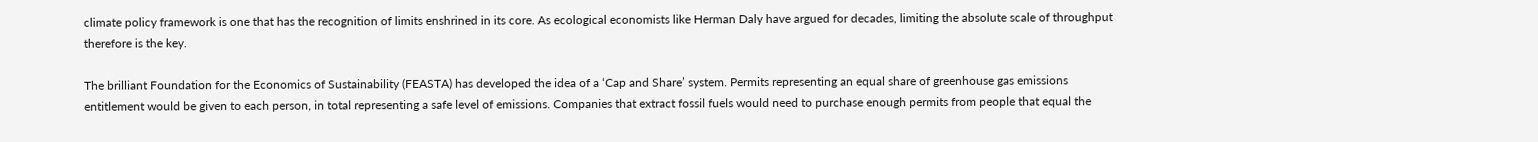climate policy framework is one that has the recognition of limits enshrined in its core. As ecological economists like Herman Daly have argued for decades, limiting the absolute scale of throughput therefore is the key.

The brilliant Foundation for the Economics of Sustainability (FEASTA) has developed the idea of a ‘Cap and Share’ system. Permits representing an equal share of greenhouse gas emissions entitlement would be given to each person, in total representing a safe level of emissions. Companies that extract fossil fuels would need to purchase enough permits from people that equal the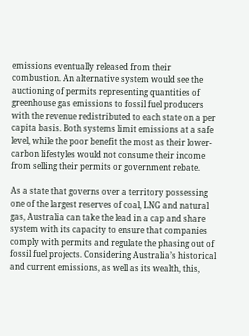emissions eventually released from their combustion. An alternative system would see the auctioning of permits representing quantities of greenhouse gas emissions to fossil fuel producers with the revenue redistributed to each state on a per capita basis. Both systems limit emissions at a safe level, while the poor benefit the most as their lower-carbon lifestyles would not consume their income from selling their permits or government rebate.

As a state that governs over a territory possessing one of the largest reserves of coal, LNG and natural gas, Australia can take the lead in a cap and share system with its capacity to ensure that companies comply with permits and regulate the phasing out of fossil fuel projects. Considering Australia’s historical and current emissions, as well as its wealth, this,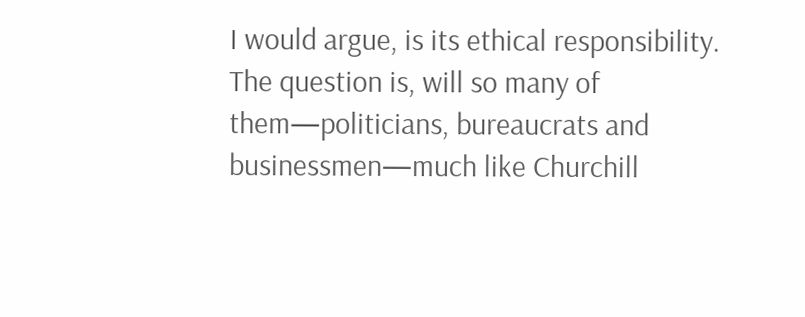I would argue, is its ethical responsibility. The question is, will so many of them—politicians, bureaucrats and businessmen—much like Churchill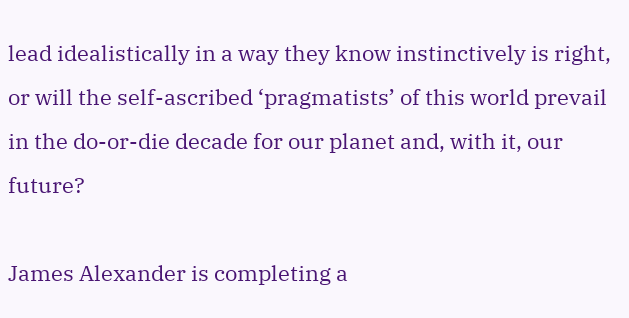lead idealistically in a way they know instinctively is right, or will the self-ascribed ‘pragmatists’ of this world prevail in the do-or-die decade for our planet and, with it, our future?

James Alexander is completing a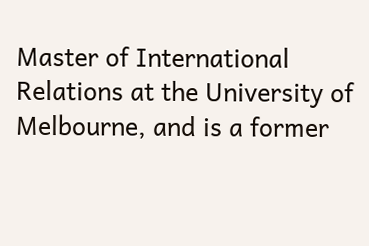Master of International Relations at the University of Melbourne, and is a former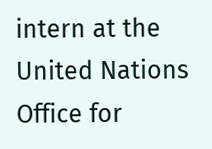intern at the United Nations Office for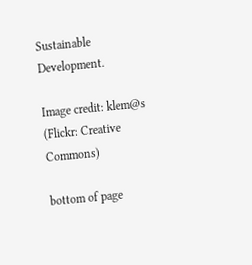Sustainable Development.

Image credit: klem@s (Flickr: Creative Commons)

bottom of page